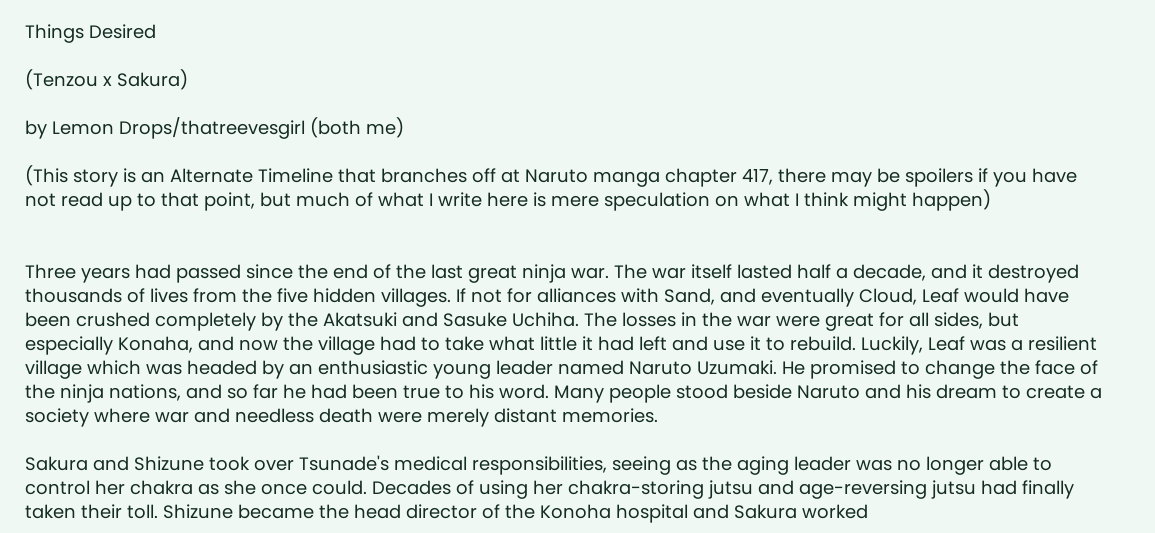Things Desired

(Tenzou x Sakura)

by Lemon Drops/thatreevesgirl (both me)

(This story is an Alternate Timeline that branches off at Naruto manga chapter 417, there may be spoilers if you have not read up to that point, but much of what I write here is mere speculation on what I think might happen)


Three years had passed since the end of the last great ninja war. The war itself lasted half a decade, and it destroyed thousands of lives from the five hidden villages. If not for alliances with Sand, and eventually Cloud, Leaf would have been crushed completely by the Akatsuki and Sasuke Uchiha. The losses in the war were great for all sides, but especially Konaha, and now the village had to take what little it had left and use it to rebuild. Luckily, Leaf was a resilient village which was headed by an enthusiastic young leader named Naruto Uzumaki. He promised to change the face of the ninja nations, and so far he had been true to his word. Many people stood beside Naruto and his dream to create a society where war and needless death were merely distant memories.

Sakura and Shizune took over Tsunade's medical responsibilities, seeing as the aging leader was no longer able to control her chakra as she once could. Decades of using her chakra-storing jutsu and age-reversing jutsu had finally taken their toll. Shizune became the head director of the Konoha hospital and Sakura worked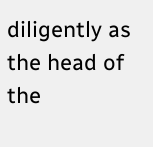diligently as the head of the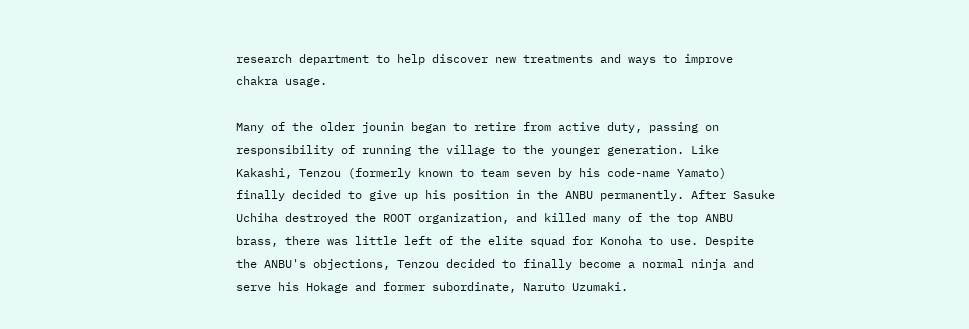research department to help discover new treatments and ways to improve chakra usage.

Many of the older jounin began to retire from active duty, passing on responsibility of running the village to the younger generation. Like Kakashi, Tenzou (formerly known to team seven by his code-name Yamato) finally decided to give up his position in the ANBU permanently. After Sasuke Uchiha destroyed the ROOT organization, and killed many of the top ANBU brass, there was little left of the elite squad for Konoha to use. Despite the ANBU's objections, Tenzou decided to finally become a normal ninja and serve his Hokage and former subordinate, Naruto Uzumaki.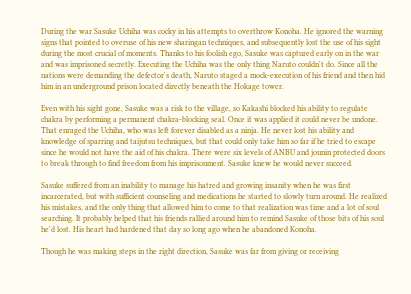During the war Sasuke Uchiha was cocky in his attempts to overthrow Konoha. He ignored the warning signs that pointed to overuse of his new sharingan techniques, and subsequently lost the use of his sight during the most crucial of moments. Thanks to his foolish ego, Sasuke was captured early on in the war and was imprisoned secretly. Executing the Uchiha was the only thing Naruto couldn't do. Since all the nations were demanding the defector's death, Naruto staged a mock-execution of his friend and then hid him in an underground prison located directly beneath the Hokage tower.

Even with his sight gone, Sasuke was a risk to the village, so Kakashi blocked his ability to regulate chakra by performing a permanent chakra-blocking seal. Once it was applied it could never be undone. That enraged the Uchiha, who was left forever disabled as a ninja. He never lost his ability and knowledge of sparring and taijutsu techniques, but that could only take him so far if he tried to escape since he would not have the aid of his chakra. There were six levels of ANBU and jounin protected doors to break through to find freedom from his imprisonment. Sasuke knew he would never succeed.

Sasuke suffered from an inability to manage his hatred and growing insanity when he was first incarcerated, but with sufficient counseling and medications he started to slowly turn around. He realized his mistakes, and the only thing that allowed him to come to that realization was time and a lot of soul searching. It probably helped that his friends rallied around him to remind Sasuke of those bits of his soul he'd lost. His heart had hardened that day so long ago when he abandoned Konoha.

Though he was making steps in the right direction, Sasuke was far from giving or receiving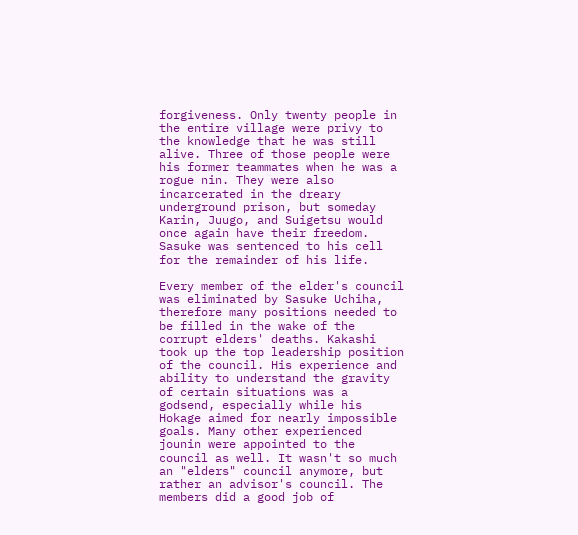forgiveness. Only twenty people in the entire village were privy to the knowledge that he was still alive. Three of those people were his former teammates when he was a rogue nin. They were also incarcerated in the dreary underground prison, but someday Karin, Juugo, and Suigetsu would once again have their freedom. Sasuke was sentenced to his cell for the remainder of his life.

Every member of the elder's council was eliminated by Sasuke Uchiha, therefore many positions needed to be filled in the wake of the corrupt elders' deaths. Kakashi took up the top leadership position of the council. His experience and ability to understand the gravity of certain situations was a godsend, especially while his Hokage aimed for nearly impossible goals. Many other experienced jounin were appointed to the council as well. It wasn't so much an "elders" council anymore, but rather an advisor's council. The members did a good job of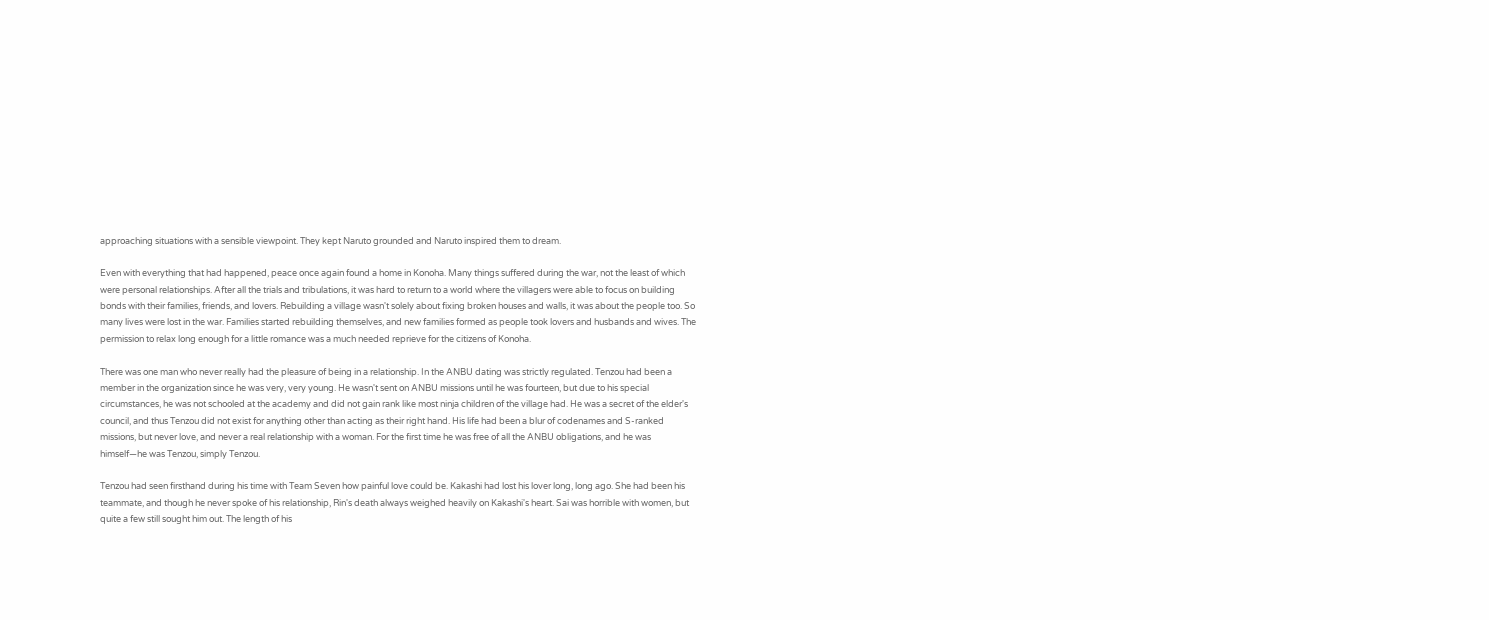approaching situations with a sensible viewpoint. They kept Naruto grounded and Naruto inspired them to dream.

Even with everything that had happened, peace once again found a home in Konoha. Many things suffered during the war, not the least of which were personal relationships. After all the trials and tribulations, it was hard to return to a world where the villagers were able to focus on building bonds with their families, friends, and lovers. Rebuilding a village wasn't solely about fixing broken houses and walls, it was about the people too. So many lives were lost in the war. Families started rebuilding themselves, and new families formed as people took lovers and husbands and wives. The permission to relax long enough for a little romance was a much needed reprieve for the citizens of Konoha.

There was one man who never really had the pleasure of being in a relationship. In the ANBU dating was strictly regulated. Tenzou had been a member in the organization since he was very, very young. He wasn't sent on ANBU missions until he was fourteen, but due to his special circumstances, he was not schooled at the academy and did not gain rank like most ninja children of the village had. He was a secret of the elder's council, and thus Tenzou did not exist for anything other than acting as their right hand. His life had been a blur of codenames and S-ranked missions, but never love, and never a real relationship with a woman. For the first time he was free of all the ANBU obligations, and he was himself—he was Tenzou, simply Tenzou.

Tenzou had seen firsthand during his time with Team Seven how painful love could be. Kakashi had lost his lover long, long ago. She had been his teammate, and though he never spoke of his relationship, Rin's death always weighed heavily on Kakashi's heart. Sai was horrible with women, but quite a few still sought him out. The length of his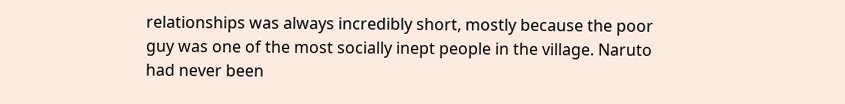relationships was always incredibly short, mostly because the poor guy was one of the most socially inept people in the village. Naruto had never been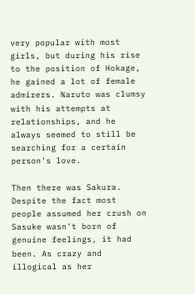very popular with most girls, but during his rise to the position of Hokage, he gained a lot of female admirers. Naruto was clumsy with his attempts at relationships, and he always seemed to still be searching for a certain person's love.

Then there was Sakura. Despite the fact most people assumed her crush on Sasuke wasn't born of genuine feelings, it had been. As crazy and illogical as her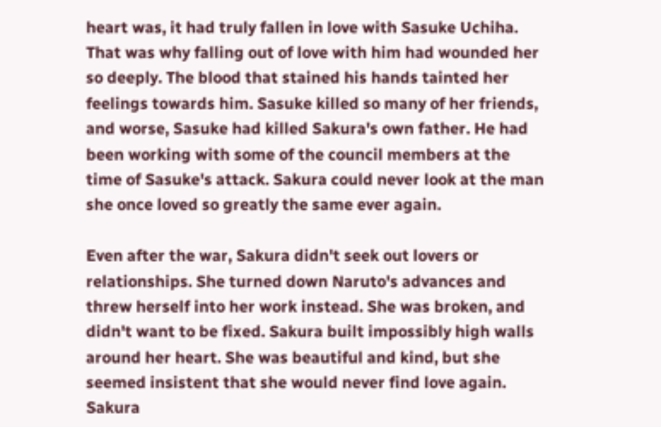heart was, it had truly fallen in love with Sasuke Uchiha. That was why falling out of love with him had wounded her so deeply. The blood that stained his hands tainted her feelings towards him. Sasuke killed so many of her friends, and worse, Sasuke had killed Sakura's own father. He had been working with some of the council members at the time of Sasuke's attack. Sakura could never look at the man she once loved so greatly the same ever again.

Even after the war, Sakura didn't seek out lovers or relationships. She turned down Naruto's advances and threw herself into her work instead. She was broken, and didn't want to be fixed. Sakura built impossibly high walls around her heart. She was beautiful and kind, but she seemed insistent that she would never find love again. Sakura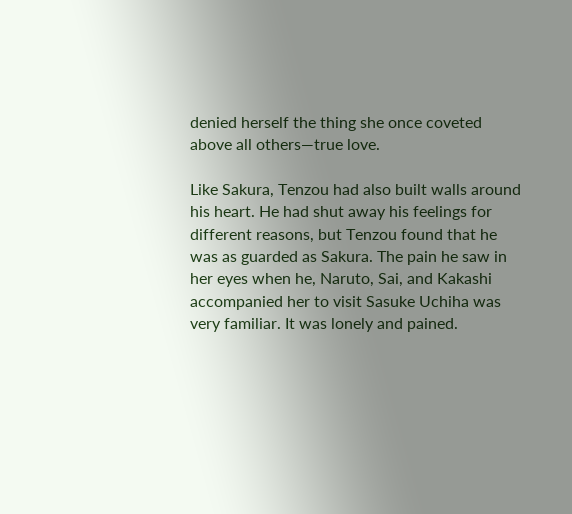denied herself the thing she once coveted above all others—true love.

Like Sakura, Tenzou had also built walls around his heart. He had shut away his feelings for different reasons, but Tenzou found that he was as guarded as Sakura. The pain he saw in her eyes when he, Naruto, Sai, and Kakashi accompanied her to visit Sasuke Uchiha was very familiar. It was lonely and pained.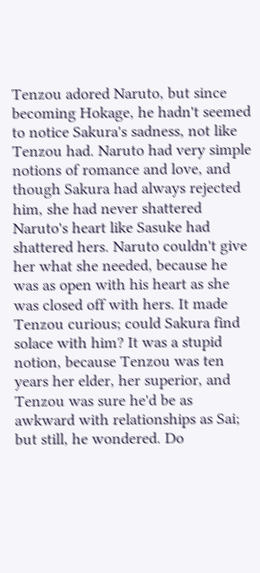Tenzou adored Naruto, but since becoming Hokage, he hadn't seemed to notice Sakura's sadness, not like Tenzou had. Naruto had very simple notions of romance and love, and though Sakura had always rejected him, she had never shattered Naruto's heart like Sasuke had shattered hers. Naruto couldn't give her what she needed, because he was as open with his heart as she was closed off with hers. It made Tenzou curious; could Sakura find solace with him? It was a stupid notion, because Tenzou was ten years her elder, her superior, and Tenzou was sure he'd be as awkward with relationships as Sai; but still, he wondered. Do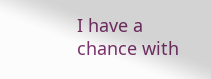I have a chance with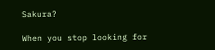Sakura?

When you stop looking for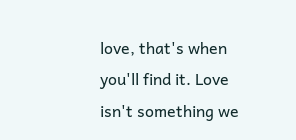love, that's when you'll find it. Love isn't something we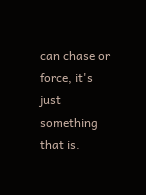can chase or force, it's just something that is.